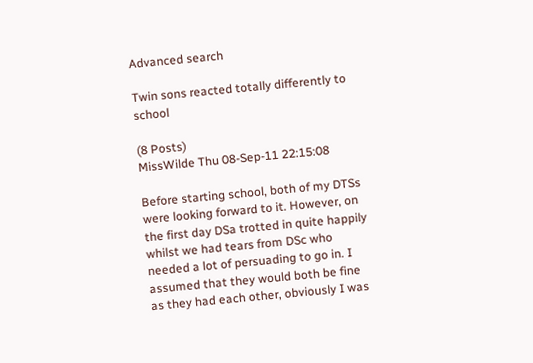Advanced search

Twin sons reacted totally differently to school

(8 Posts)
MissWilde Thu 08-Sep-11 22:15:08

Before starting school, both of my DTSs were looking forward to it. However, on the first day DSa trotted in quite happily whilst we had tears from DSc who needed a lot of persuading to go in. I assumed that they would both be fine as they had each other, obviously I was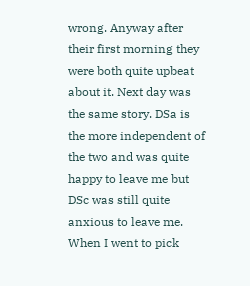wrong. Anyway after their first morning they were both quite upbeat about it. Next day was the same story. DSa is the more independent of the two and was quite happy to leave me but DSc was still quite anxious to leave me. When I went to pick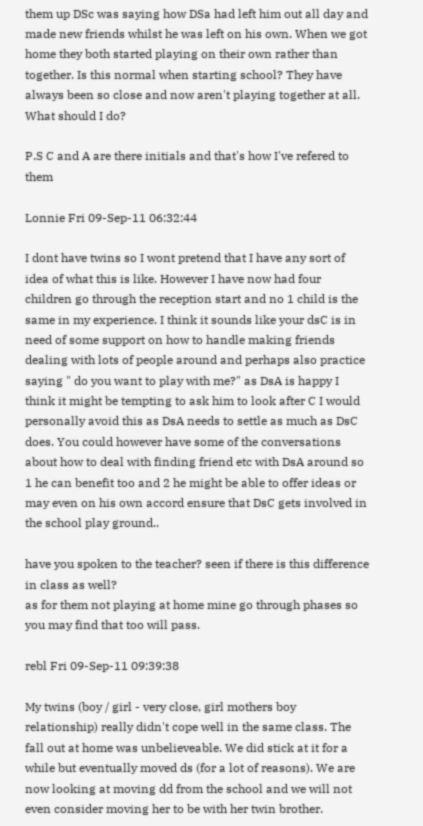them up DSc was saying how DSa had left him out all day and made new friends whilst he was left on his own. When we got home they both started playing on their own rather than together. Is this normal when starting school? They have always been so close and now aren't playing together at all. What should I do?

P.S C and A are there initials and that's how I've refered to them

Lonnie Fri 09-Sep-11 06:32:44

I dont have twins so I wont pretend that I have any sort of idea of what this is like. However I have now had four children go through the reception start and no 1 child is the same in my experience. I think it sounds like your dsC is in need of some support on how to handle making friends dealing with lots of people around and perhaps also practice saying " do you want to play with me?" as DsA is happy I think it might be tempting to ask him to look after C I would personally avoid this as DsA needs to settle as much as DsC does. You could however have some of the conversations about how to deal with finding friend etc with DsA around so 1 he can benefit too and 2 he might be able to offer ideas or may even on his own accord ensure that DsC gets involved in the school play ground..

have you spoken to the teacher? seen if there is this difference in class as well?
as for them not playing at home mine go through phases so you may find that too will pass.

rebl Fri 09-Sep-11 09:39:38

My twins (boy / girl - very close, girl mothers boy relationship) really didn't cope well in the same class. The fall out at home was unbelieveable. We did stick at it for a while but eventually moved ds (for a lot of reasons). We are now looking at moving dd from the school and we will not even consider moving her to be with her twin brother.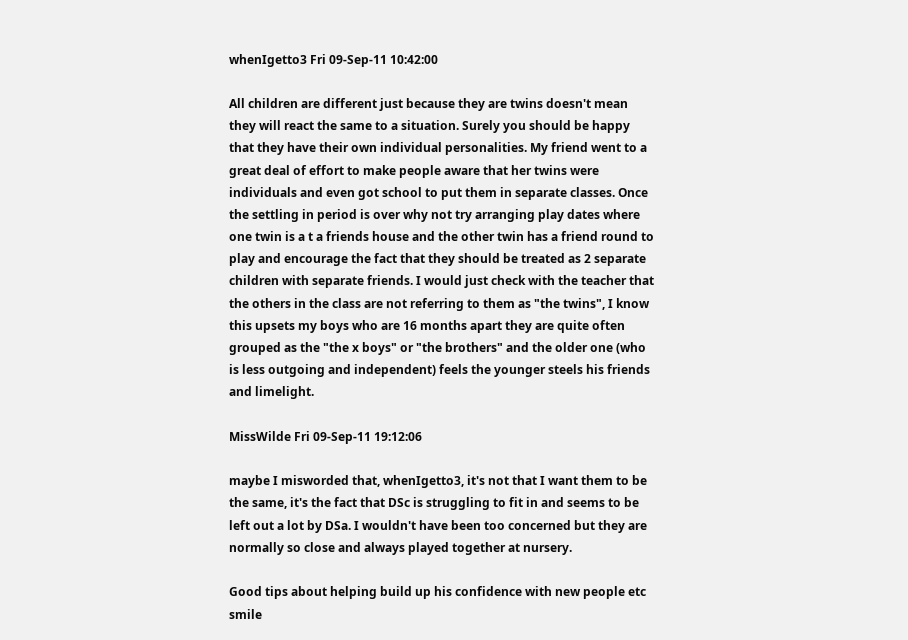whenIgetto3 Fri 09-Sep-11 10:42:00

All children are different just because they are twins doesn't mean they will react the same to a situation. Surely you should be happy that they have their own individual personalities. My friend went to a great deal of effort to make people aware that her twins were individuals and even got school to put them in separate classes. Once the settling in period is over why not try arranging play dates where one twin is a t a friends house and the other twin has a friend round to play and encourage the fact that they should be treated as 2 separate children with separate friends. I would just check with the teacher that the others in the class are not referring to them as "the twins", I know this upsets my boys who are 16 months apart they are quite often grouped as the "the x boys" or "the brothers" and the older one (who is less outgoing and independent) feels the younger steels his friends and limelight.

MissWilde Fri 09-Sep-11 19:12:06

maybe I misworded that, whenIgetto3, it's not that I want them to be the same, it's the fact that DSc is struggling to fit in and seems to be left out a lot by DSa. I wouldn't have been too concerned but they are normally so close and always played together at nursery.

Good tips about helping build up his confidence with new people etc smile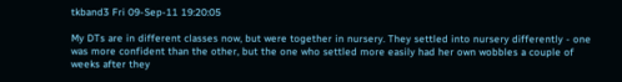tkband3 Fri 09-Sep-11 19:20:05

My DTs are in different classes now, but were together in nursery. They settled into nursery differently - one was more confident than the other, but the one who settled more easily had her own wobbles a couple of weeks after they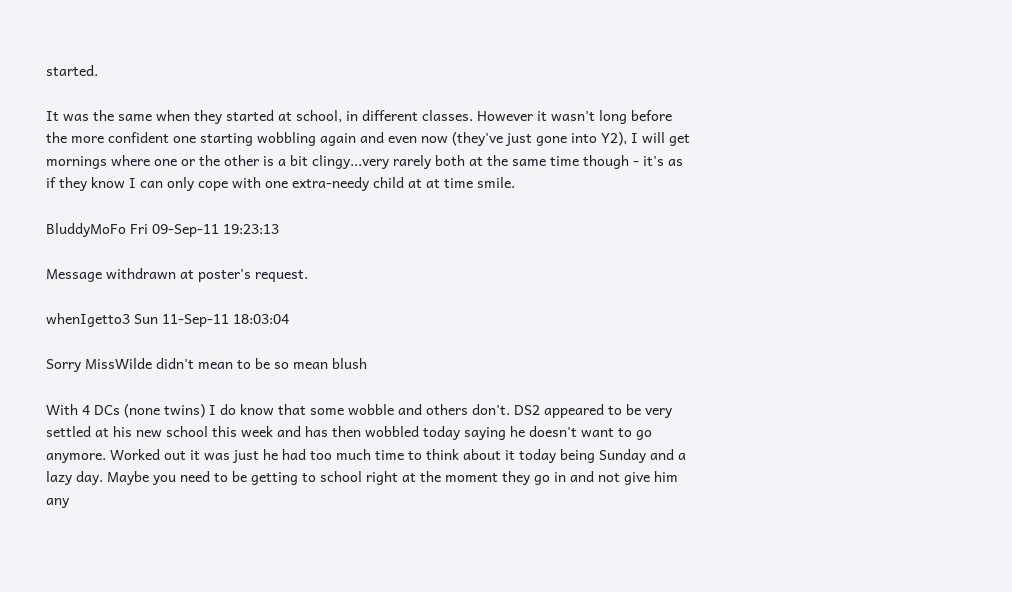started.

It was the same when they started at school, in different classes. However it wasn't long before the more confident one starting wobbling again and even now (they've just gone into Y2), I will get mornings where one or the other is a bit clingy...very rarely both at the same time though - it's as if they know I can only cope with one extra-needy child at at time smile.

BluddyMoFo Fri 09-Sep-11 19:23:13

Message withdrawn at poster's request.

whenIgetto3 Sun 11-Sep-11 18:03:04

Sorry MissWilde didn't mean to be so mean blush

With 4 DCs (none twins) I do know that some wobble and others don't. DS2 appeared to be very settled at his new school this week and has then wobbled today saying he doesn't want to go anymore. Worked out it was just he had too much time to think about it today being Sunday and a lazy day. Maybe you need to be getting to school right at the moment they go in and not give him any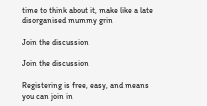time to think about it, make like a late disorganised mummy grin

Join the discussion

Join the discussion

Registering is free, easy, and means you can join in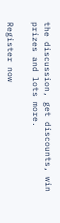the discussion, get discounts, win prizes and lots more.

Register now